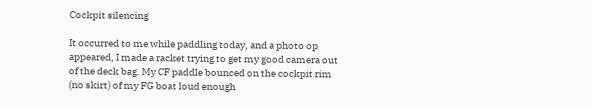Cockpit silencing

It occurred to me while paddling today, and a photo op appeared, I made a racket trying to get my good camera out of the deck bag. My CF paddle bounced on the cockpit rim (no skirt) of my FG boat loud enough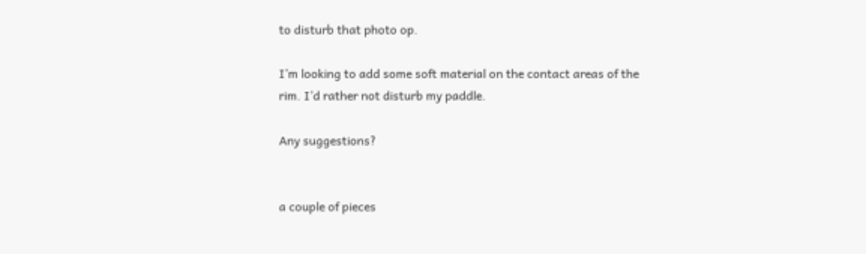to disturb that photo op.

I’m looking to add some soft material on the contact areas of the rim. I’d rather not disturb my paddle.

Any suggestions?


a couple of pieces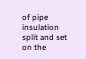of pipe insulation split and set on the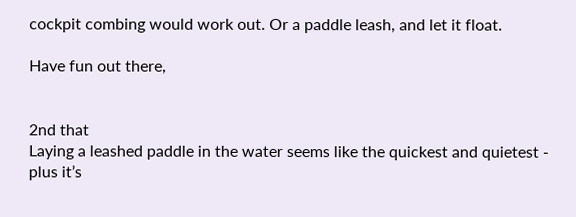cockpit combing would work out. Or a paddle leash, and let it float.

Have fun out there,


2nd that
Laying a leashed paddle in the water seems like the quickest and quietest - plus it’s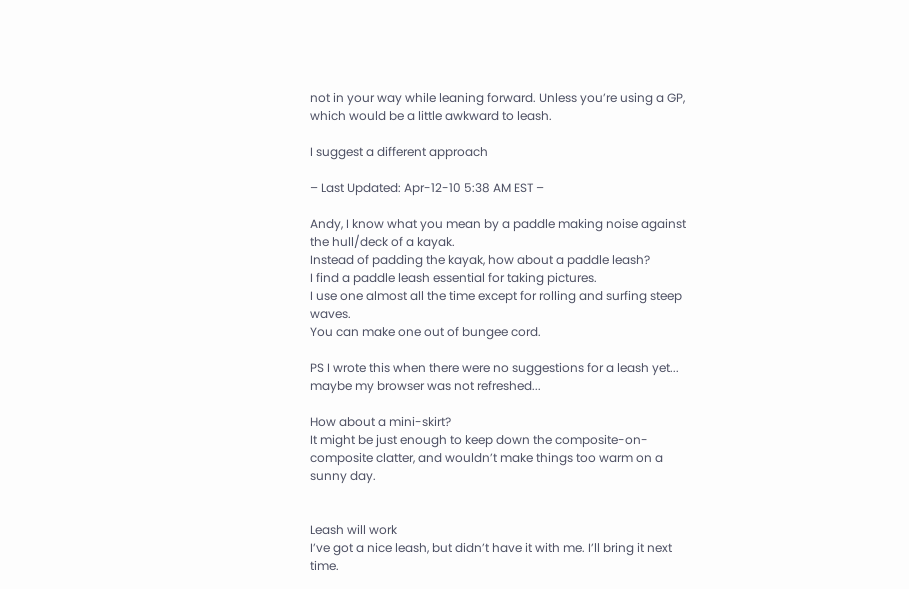not in your way while leaning forward. Unless you’re using a GP, which would be a little awkward to leash.

I suggest a different approach

– Last Updated: Apr-12-10 5:38 AM EST –

Andy, I know what you mean by a paddle making noise against the hull/deck of a kayak.
Instead of padding the kayak, how about a paddle leash?
I find a paddle leash essential for taking pictures.
I use one almost all the time except for rolling and surfing steep waves.
You can make one out of bungee cord.

PS I wrote this when there were no suggestions for a leash yet... maybe my browser was not refreshed...

How about a mini-skirt?
It might be just enough to keep down the composite-on-composite clatter, and wouldn’t make things too warm on a sunny day.


Leash will work
I’ve got a nice leash, but didn’t have it with me. I’ll bring it next time.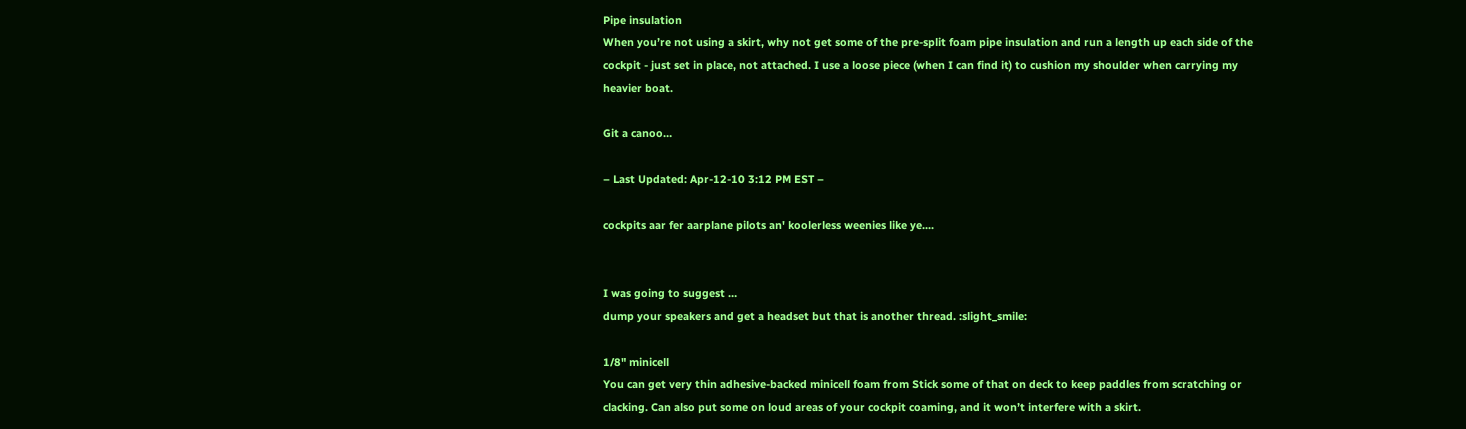Pipe insulation
When you’re not using a skirt, why not get some of the pre-split foam pipe insulation and run a length up each side of the cockpit - just set in place, not attached. I use a loose piece (when I can find it) to cushion my shoulder when carrying my heavier boat.

Git a canoo…

– Last Updated: Apr-12-10 3:12 PM EST –

cockpits aar fer aarplane pilots an' koolerless weenies like ye....


I was going to suggest …
dump your speakers and get a headset but that is another thread. :slight_smile:

1/8" minicell
You can get very thin adhesive-backed minicell foam from Stick some of that on deck to keep paddles from scratching or clacking. Can also put some on loud areas of your cockpit coaming, and it won’t interfere with a skirt.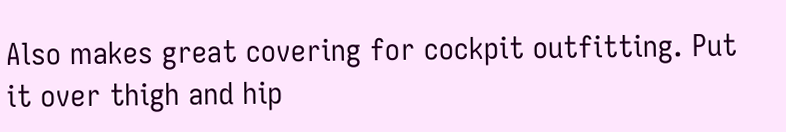Also makes great covering for cockpit outfitting. Put it over thigh and hip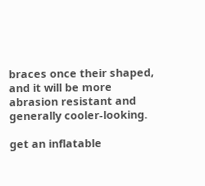braces once their shaped, and it will be more abrasion resistant and generally cooler-looking.

get an inflatable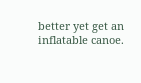better yet get an inflatable canoe.